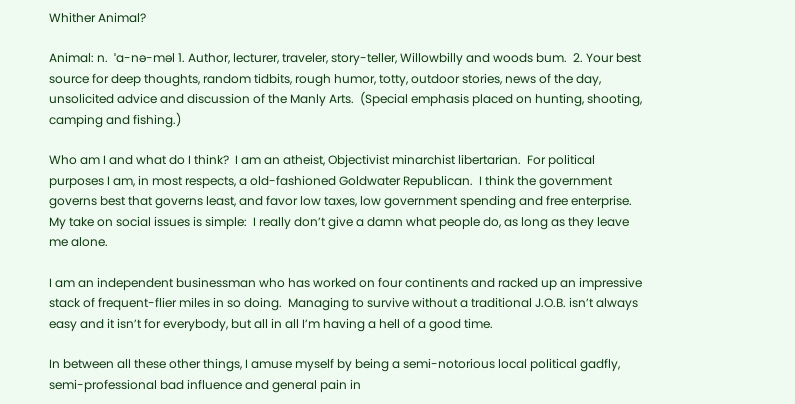Whither Animal?

Animal: n.  ˈa-nə-məl 1. Author, lecturer, traveler, story-teller, Willowbilly and woods bum.  2. Your best source for deep thoughts, random tidbits, rough humor, totty, outdoor stories, news of the day, unsolicited advice and discussion of the Manly Arts.  (Special emphasis placed on hunting, shooting, camping and fishing.)

Who am I and what do I think?  I am an atheist, Objectivist minarchist libertarian.  For political purposes I am, in most respects, a old-fashioned Goldwater Republican.  I think the government governs best that governs least, and favor low taxes, low government spending and free enterprise. My take on social issues is simple:  I really don’t give a damn what people do, as long as they leave me alone.

I am an independent businessman who has worked on four continents and racked up an impressive stack of frequent-flier miles in so doing.  Managing to survive without a traditional J.O.B. isn’t always easy and it isn’t for everybody, but all in all I’m having a hell of a good time.

In between all these other things, I amuse myself by being a semi-notorious local political gadfly, semi-professional bad influence and general pain in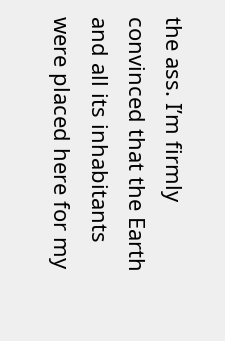the ass. I’m firmly convinced that the Earth and all its inhabitants were placed here for my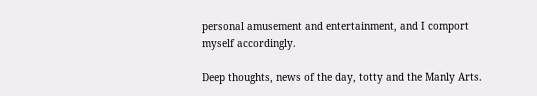personal amusement and entertainment, and I comport myself accordingly.

Deep thoughts, news of the day, totty and the Manly Arts.